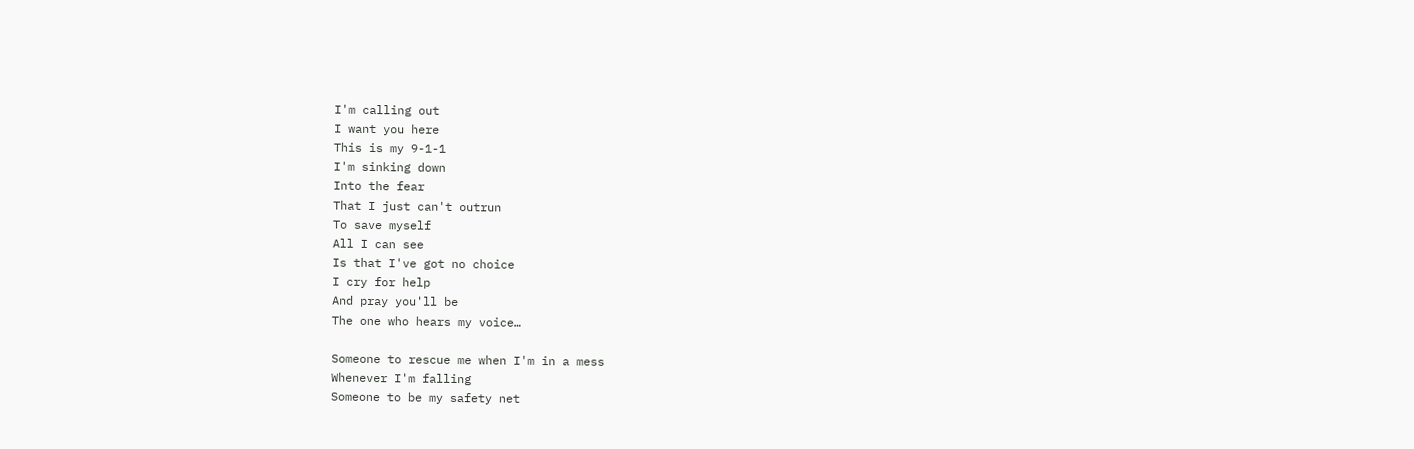I'm calling out
I want you here
This is my 9-1-1
I'm sinking down
Into the fear
That I just can't outrun
To save myself
All I can see
Is that I've got no choice
I cry for help
And pray you'll be
The one who hears my voice…

Someone to rescue me when I'm in a mess
Whenever I'm falling
Someone to be my safety net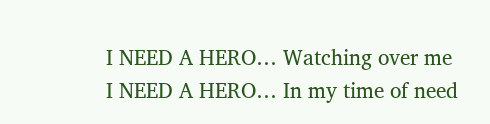I NEED A HERO… Watching over me
I NEED A HERO… In my time of need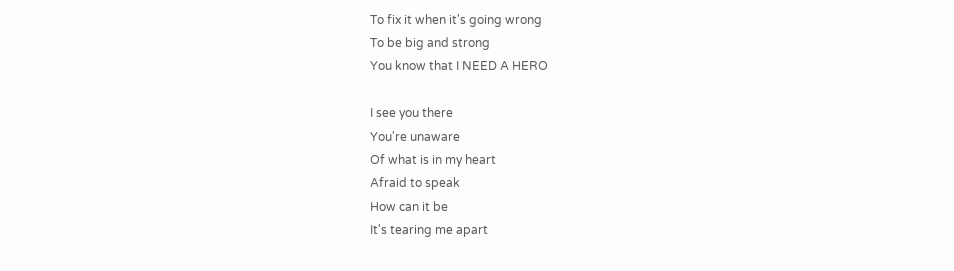To fix it when it's going wrong
To be big and strong
You know that I NEED A HERO

I see you there
You're unaware
Of what is in my heart
Afraid to speak
How can it be
It's tearing me apart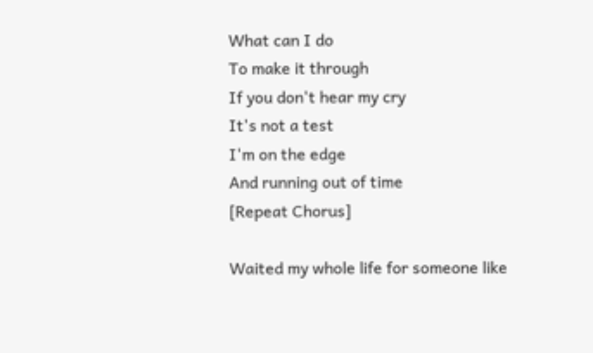What can I do
To make it through
If you don't hear my cry
It's not a test
I'm on the edge
And running out of time
[Repeat Chorus]

Waited my whole life for someone like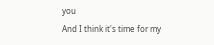you
And I think it's time for my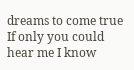dreams to come true
If only you could hear me I know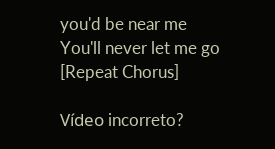you'd be near me
You'll never let me go
[Repeat Chorus]

Vídeo incorreto?